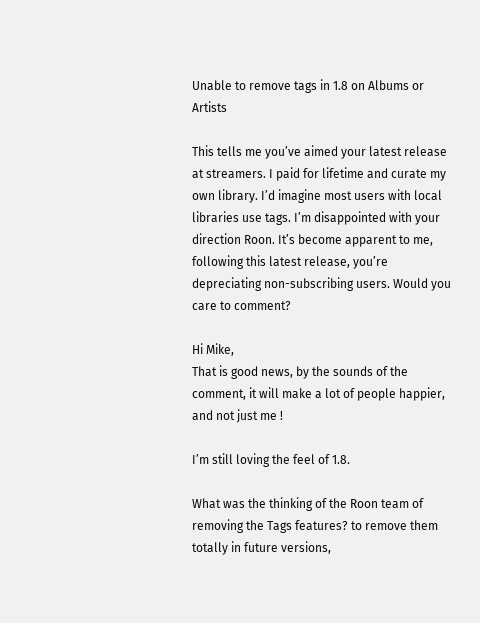Unable to remove tags in 1.8 on Albums or Artists

This tells me you’ve aimed your latest release at streamers. I paid for lifetime and curate my own library. I’d imagine most users with local libraries use tags. I’m disappointed with your direction Roon. It’s become apparent to me, following this latest release, you’re depreciating non-subscribing users. Would you care to comment?

Hi Mike,
That is good news, by the sounds of the comment, it will make a lot of people happier, and not just me !

I’m still loving the feel of 1.8.

What was the thinking of the Roon team of removing the Tags features? to remove them totally in future versions,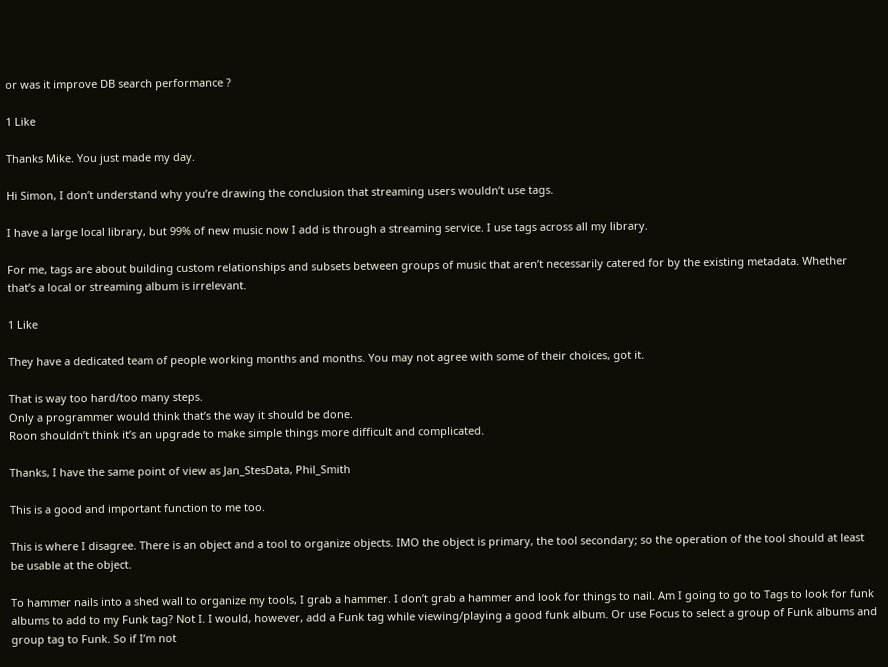or was it improve DB search performance ?

1 Like

Thanks Mike. You just made my day.

Hi Simon, I don’t understand why you’re drawing the conclusion that streaming users wouldn’t use tags.

I have a large local library, but 99% of new music now I add is through a streaming service. I use tags across all my library.

For me, tags are about building custom relationships and subsets between groups of music that aren’t necessarily catered for by the existing metadata. Whether that’s a local or streaming album is irrelevant.

1 Like

They have a dedicated team of people working months and months. You may not agree with some of their choices, got it.

That is way too hard/too many steps.
Only a programmer would think that’s the way it should be done.
Roon shouldn’t think it’s an upgrade to make simple things more difficult and complicated.

Thanks, I have the same point of view as Jan_StesData, Phil_Smith

This is a good and important function to me too.

This is where I disagree. There is an object and a tool to organize objects. IMO the object is primary, the tool secondary; so the operation of the tool should at least be usable at the object.

To hammer nails into a shed wall to organize my tools, I grab a hammer. I don’t grab a hammer and look for things to nail. Am I going to go to Tags to look for funk albums to add to my Funk tag? Not I. I would, however, add a Funk tag while viewing/playing a good funk album. Or use Focus to select a group of Funk albums and group tag to Funk. So if I’m not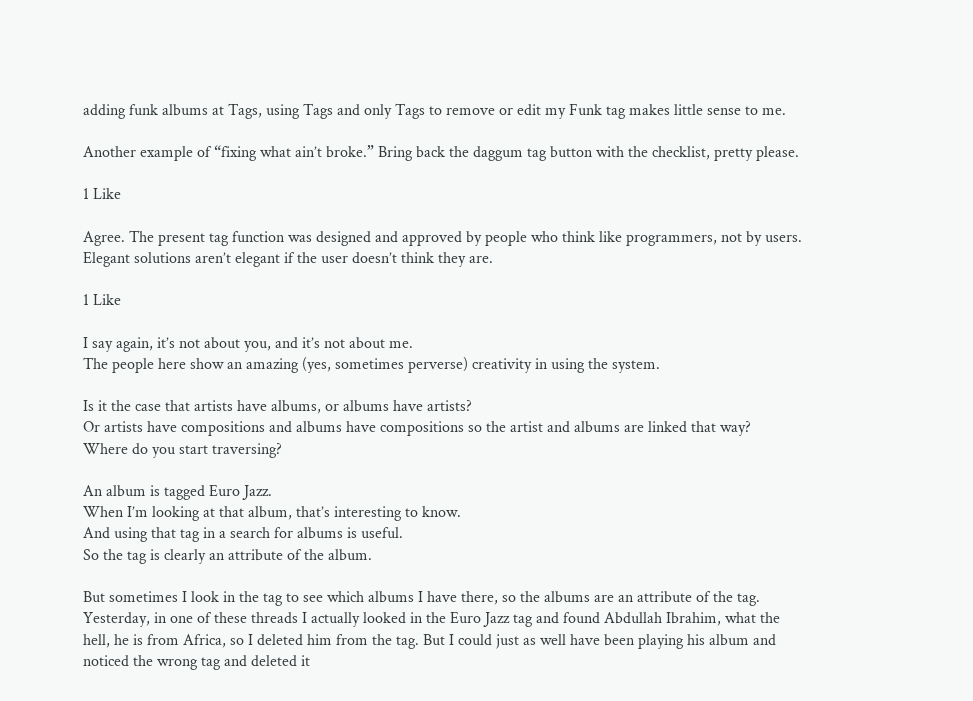adding funk albums at Tags, using Tags and only Tags to remove or edit my Funk tag makes little sense to me.

Another example of “fixing what ain’t broke.” Bring back the daggum tag button with the checklist, pretty please.

1 Like

Agree. The present tag function was designed and approved by people who think like programmers, not by users. Elegant solutions aren’t elegant if the user doesn’t think they are.

1 Like

I say again, it’s not about you, and it’s not about me.
The people here show an amazing (yes, sometimes perverse) creativity in using the system.

Is it the case that artists have albums, or albums have artists?
Or artists have compositions and albums have compositions so the artist and albums are linked that way?
Where do you start traversing?

An album is tagged Euro Jazz.
When I’m looking at that album, that’s interesting to know.
And using that tag in a search for albums is useful.
So the tag is clearly an attribute of the album.

But sometimes I look in the tag to see which albums I have there, so the albums are an attribute of the tag.
Yesterday, in one of these threads I actually looked in the Euro Jazz tag and found Abdullah Ibrahim, what the hell, he is from Africa, so I deleted him from the tag. But I could just as well have been playing his album and noticed the wrong tag and deleted it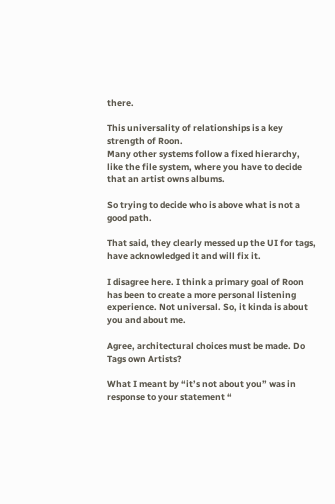there.

This universality of relationships is a key strength of Roon.
Many other systems follow a fixed hierarchy, like the file system, where you have to decide that an artist owns albums.

So trying to decide who is above what is not a good path.

That said, they clearly messed up the UI for tags, have acknowledged it and will fix it.

I disagree here. I think a primary goal of Roon has been to create a more personal listening experience. Not universal. So, it kinda is about you and about me.

Agree, architectural choices must be made. Do Tags own Artists?

What I meant by “it’s not about you” was in response to your statement “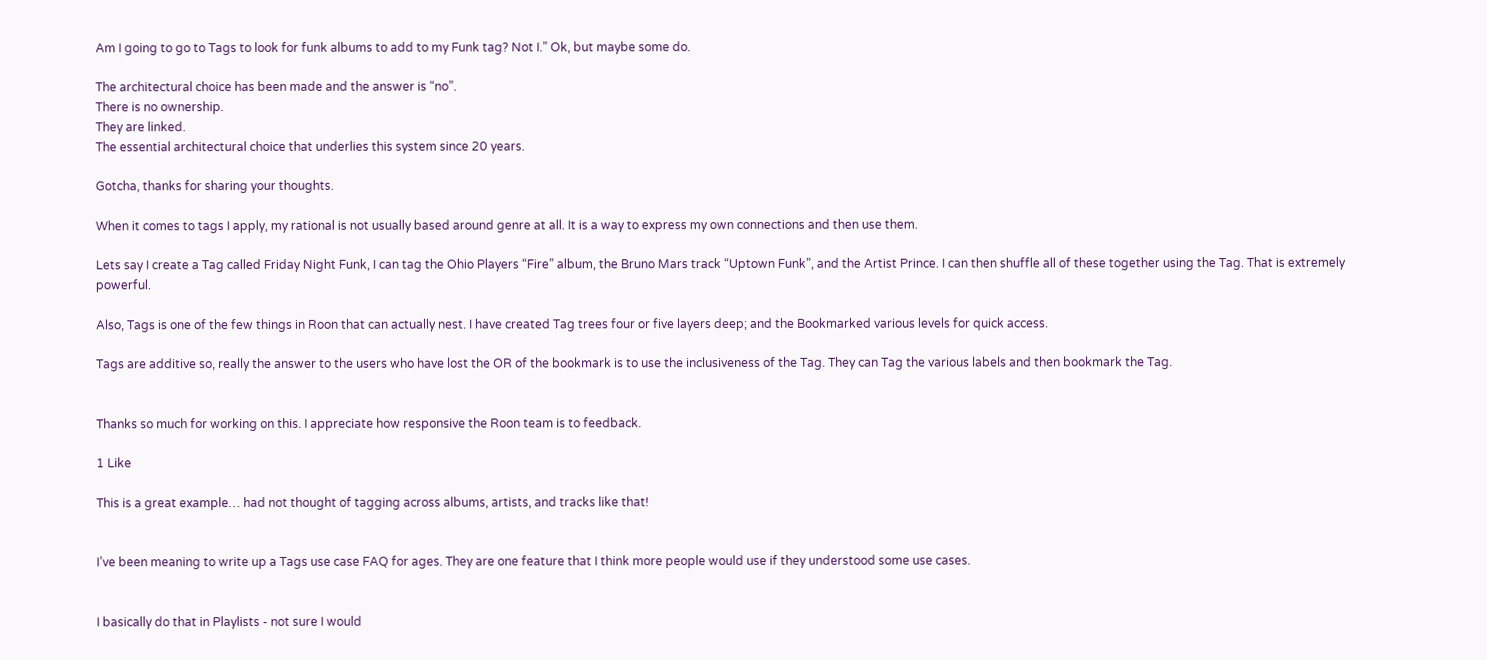Am I going to go to Tags to look for funk albums to add to my Funk tag? Not I.” Ok, but maybe some do.

The architectural choice has been made and the answer is “no”.
There is no ownership.
They are linked.
The essential architectural choice that underlies this system since 20 years.

Gotcha, thanks for sharing your thoughts.

When it comes to tags I apply, my rational is not usually based around genre at all. It is a way to express my own connections and then use them.

Lets say I create a Tag called Friday Night Funk, I can tag the Ohio Players “Fire” album, the Bruno Mars track “Uptown Funk”, and the Artist Prince. I can then shuffle all of these together using the Tag. That is extremely powerful.

Also, Tags is one of the few things in Roon that can actually nest. I have created Tag trees four or five layers deep; and the Bookmarked various levels for quick access.

Tags are additive so, really the answer to the users who have lost the OR of the bookmark is to use the inclusiveness of the Tag. They can Tag the various labels and then bookmark the Tag.


Thanks so much for working on this. I appreciate how responsive the Roon team is to feedback.

1 Like

This is a great example… had not thought of tagging across albums, artists, and tracks like that!


I’ve been meaning to write up a Tags use case FAQ for ages. They are one feature that I think more people would use if they understood some use cases.


I basically do that in Playlists - not sure I would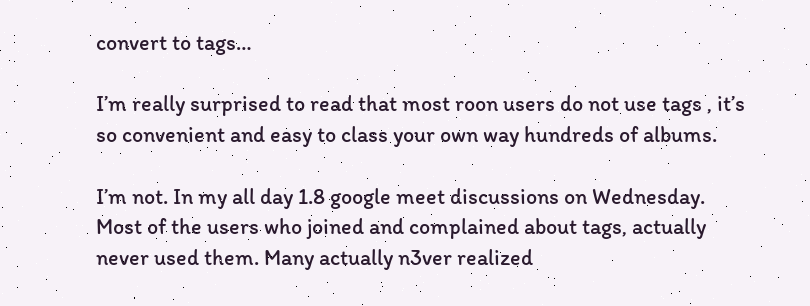convert to tags…

I’m really surprised to read that most roon users do not use tags , it’s so convenient and easy to class your own way hundreds of albums.

I’m not. In my all day 1.8 google meet discussions on Wednesday. Most of the users who joined and complained about tags, actually never used them. Many actually n3ver realized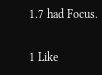1.7 had Focus.

1 Like